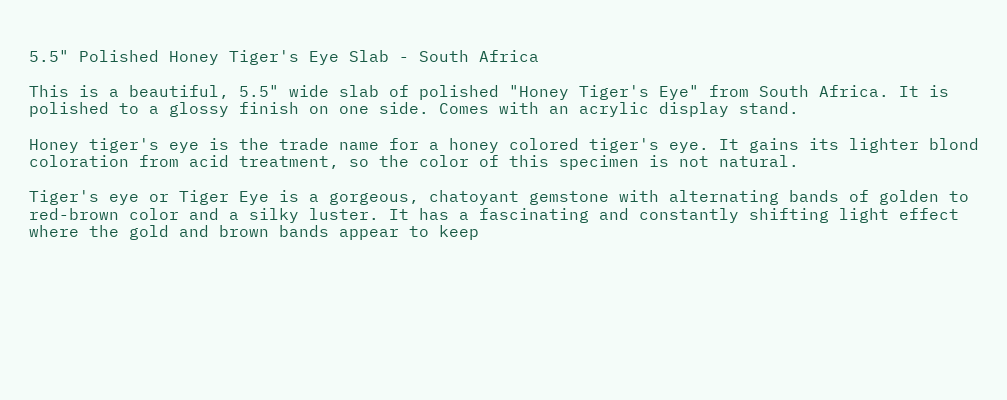5.5" Polished Honey Tiger's Eye Slab - South Africa

This is a beautiful, 5.5" wide slab of polished "Honey Tiger's Eye" from South Africa. It is polished to a glossy finish on one side. Comes with an acrylic display stand.

Honey tiger's eye is the trade name for a honey colored tiger's eye. It gains its lighter blond coloration from acid treatment, so the color of this specimen is not natural.

Tiger's eye or Tiger Eye is a gorgeous, chatoyant gemstone with alternating bands of golden to red-brown color and a silky luster. It has a fascinating and constantly shifting light effect where the gold and brown bands appear to keep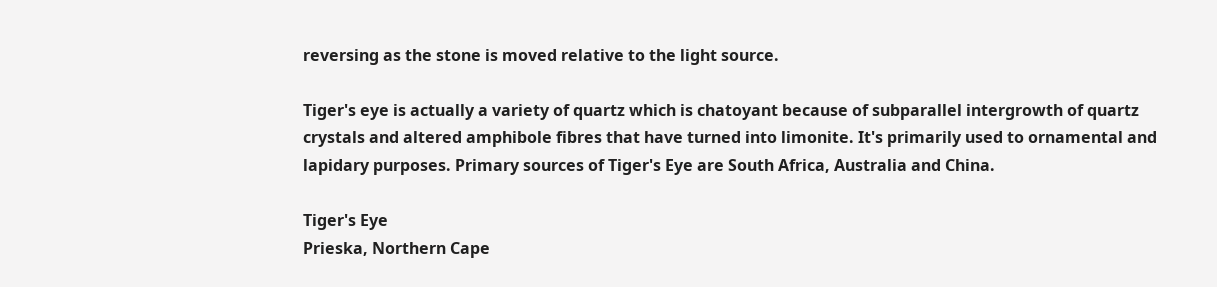reversing as the stone is moved relative to the light source.

Tiger's eye is actually a variety of quartz which is chatoyant because of subparallel intergrowth of quartz crystals and altered amphibole fibres that have turned into limonite. It's primarily used to ornamental and lapidary purposes. Primary sources of Tiger's Eye are South Africa, Australia and China.

Tiger's Eye
Prieska, Northern Cape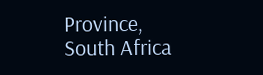Province, South Africa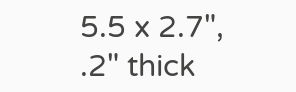5.5 x 2.7", .2" thick